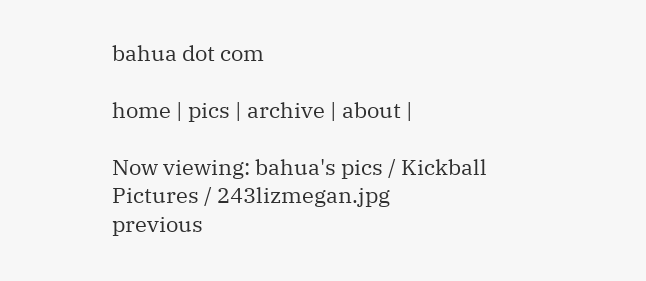bahua dot com

home | pics | archive | about |

Now viewing: bahua's pics / Kickball Pictures / 243lizmegan.jpg
previous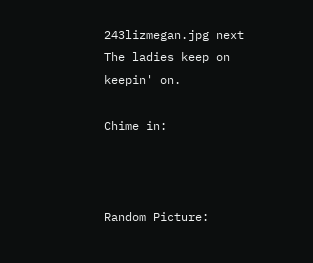243lizmegan.jpg next
The ladies keep on keepin' on.

Chime in:



Random Picture: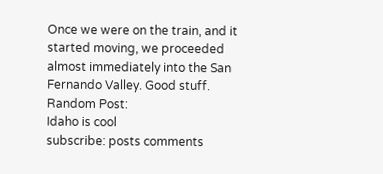Once we were on the train, and it started moving, we proceeded almost immediately into the San Fernando Valley. Good stuff.
Random Post:
Idaho is cool
subscribe: posts comments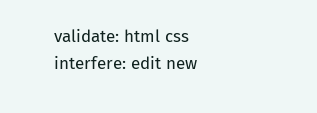validate: html css
interfere: edit new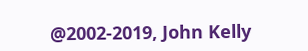@2002-2019, John Kelly